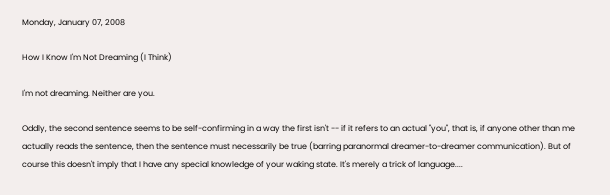Monday, January 07, 2008

How I Know I'm Not Dreaming (I Think)

I'm not dreaming. Neither are you.

Oddly, the second sentence seems to be self-confirming in a way the first isn't -- if it refers to an actual "you", that is, if anyone other than me actually reads the sentence, then the sentence must necessarily be true (barring paranormal dreamer-to-dreamer communication). But of course this doesn't imply that I have any special knowledge of your waking state. It's merely a trick of language....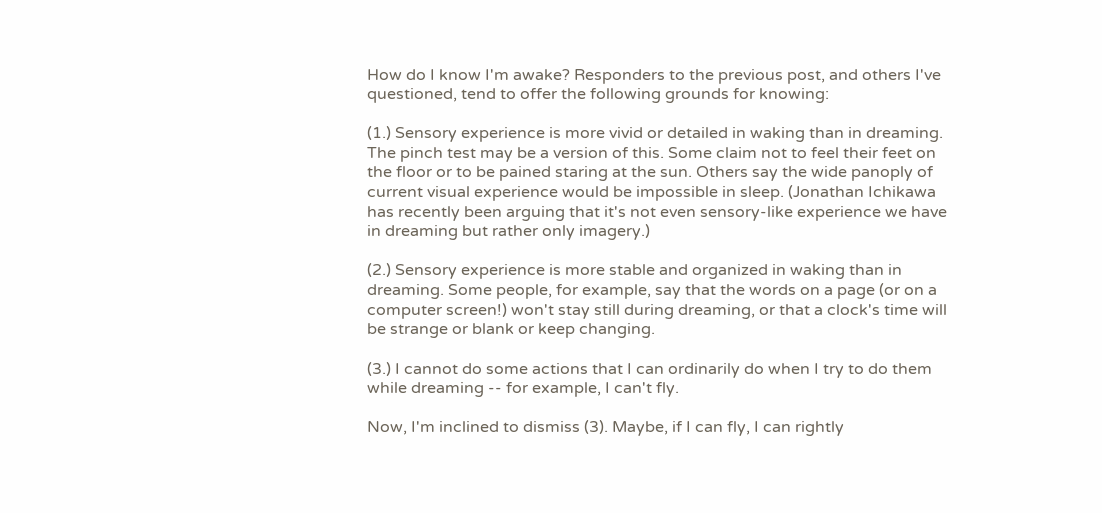How do I know I'm awake? Responders to the previous post, and others I've questioned, tend to offer the following grounds for knowing:

(1.) Sensory experience is more vivid or detailed in waking than in dreaming. The pinch test may be a version of this. Some claim not to feel their feet on the floor or to be pained staring at the sun. Others say the wide panoply of current visual experience would be impossible in sleep. (Jonathan Ichikawa has recently been arguing that it's not even sensory-like experience we have in dreaming but rather only imagery.)

(2.) Sensory experience is more stable and organized in waking than in dreaming. Some people, for example, say that the words on a page (or on a computer screen!) won't stay still during dreaming, or that a clock's time will be strange or blank or keep changing.

(3.) I cannot do some actions that I can ordinarily do when I try to do them while dreaming -- for example, I can't fly.

Now, I'm inclined to dismiss (3). Maybe, if I can fly, I can rightly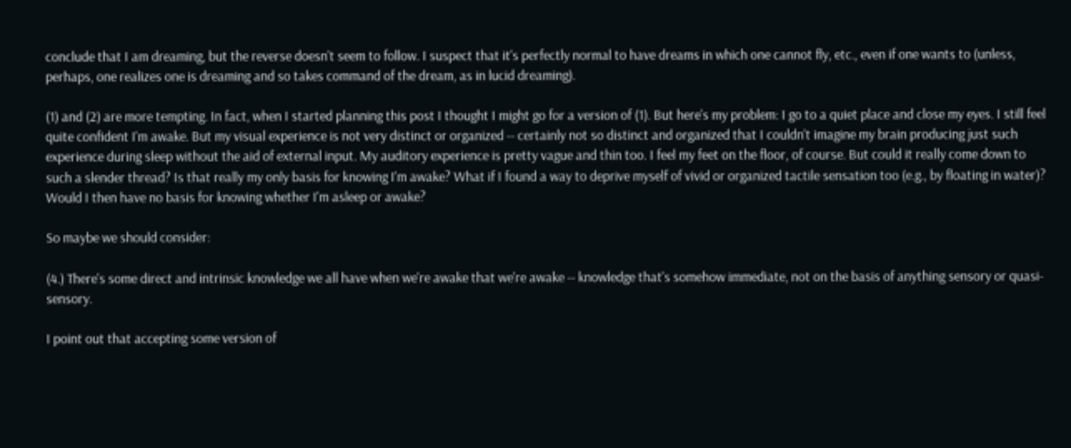conclude that I am dreaming, but the reverse doesn't seem to follow. I suspect that it's perfectly normal to have dreams in which one cannot fly, etc., even if one wants to (unless, perhaps, one realizes one is dreaming and so takes command of the dream, as in lucid dreaming).

(1) and (2) are more tempting. In fact, when I started planning this post I thought I might go for a version of (1). But here's my problem: I go to a quiet place and close my eyes. I still feel quite confident I'm awake. But my visual experience is not very distinct or organized -- certainly not so distinct and organized that I couldn't imagine my brain producing just such experience during sleep without the aid of external input. My auditory experience is pretty vague and thin too. I feel my feet on the floor, of course. But could it really come down to such a slender thread? Is that really my only basis for knowing I'm awake? What if I found a way to deprive myself of vivid or organized tactile sensation too (e.g., by floating in water)? Would I then have no basis for knowing whether I'm asleep or awake?

So maybe we should consider:

(4.) There's some direct and intrinsic knowledge we all have when we're awake that we're awake -- knowledge that's somehow immediate, not on the basis of anything sensory or quasi-sensory.

I point out that accepting some version of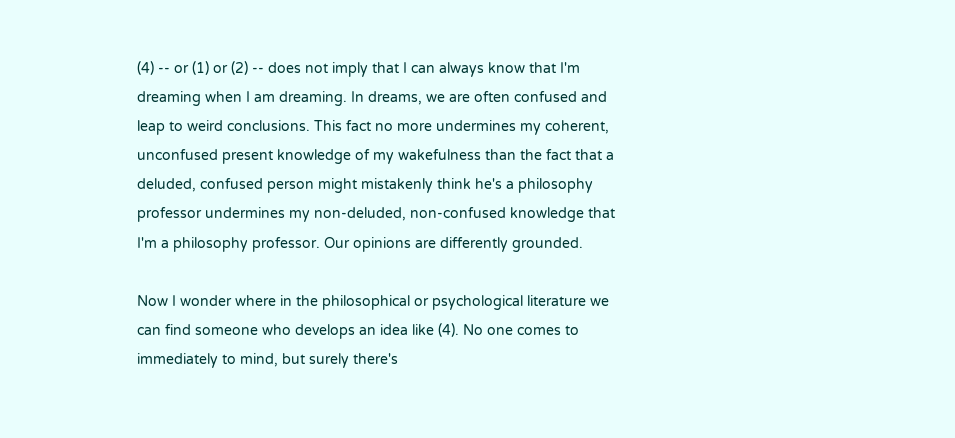(4) -- or (1) or (2) -- does not imply that I can always know that I'm dreaming when I am dreaming. In dreams, we are often confused and leap to weird conclusions. This fact no more undermines my coherent, unconfused present knowledge of my wakefulness than the fact that a deluded, confused person might mistakenly think he's a philosophy professor undermines my non-deluded, non-confused knowledge that I'm a philosophy professor. Our opinions are differently grounded.

Now I wonder where in the philosophical or psychological literature we can find someone who develops an idea like (4). No one comes to immediately to mind, but surely there's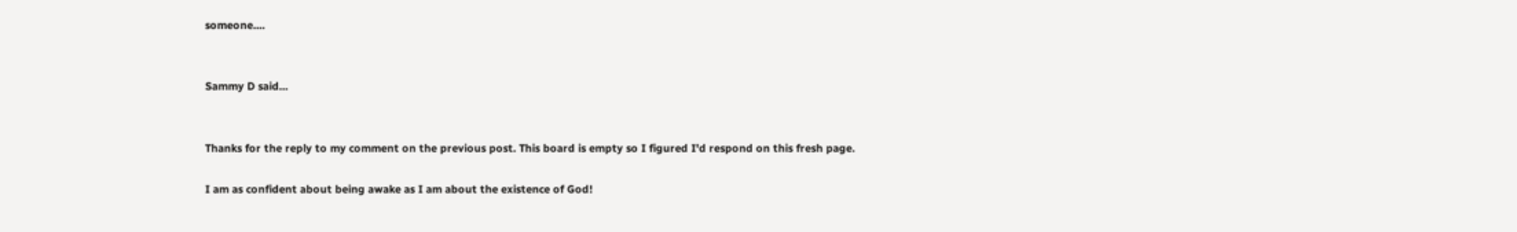someone....


Sammy D said...


Thanks for the reply to my comment on the previous post. This board is empty so I figured I'd respond on this fresh page.

I am as confident about being awake as I am about the existence of God!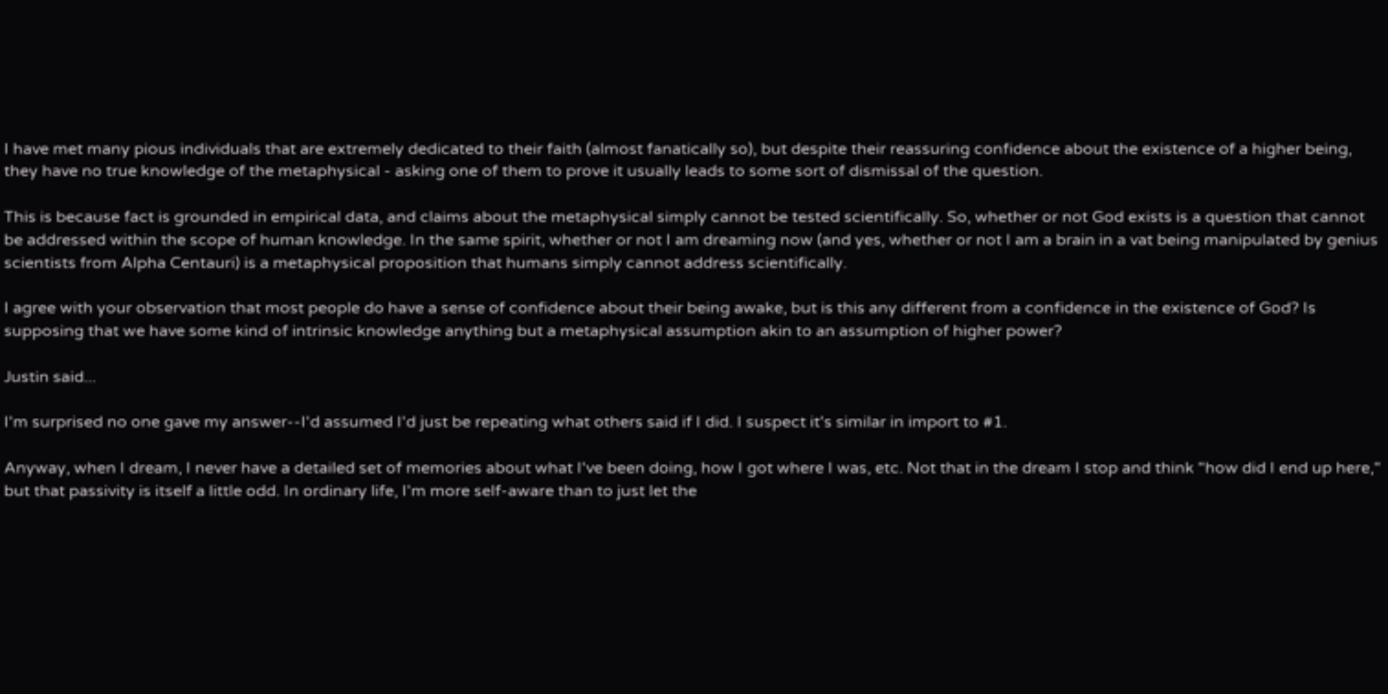I have met many pious individuals that are extremely dedicated to their faith (almost fanatically so), but despite their reassuring confidence about the existence of a higher being, they have no true knowledge of the metaphysical - asking one of them to prove it usually leads to some sort of dismissal of the question.

This is because fact is grounded in empirical data, and claims about the metaphysical simply cannot be tested scientifically. So, whether or not God exists is a question that cannot be addressed within the scope of human knowledge. In the same spirit, whether or not I am dreaming now (and yes, whether or not I am a brain in a vat being manipulated by genius scientists from Alpha Centauri) is a metaphysical proposition that humans simply cannot address scientifically.

I agree with your observation that most people do have a sense of confidence about their being awake, but is this any different from a confidence in the existence of God? Is supposing that we have some kind of intrinsic knowledge anything but a metaphysical assumption akin to an assumption of higher power?

Justin said...

I'm surprised no one gave my answer--I'd assumed I'd just be repeating what others said if I did. I suspect it's similar in import to #1.

Anyway, when I dream, I never have a detailed set of memories about what I've been doing, how I got where I was, etc. Not that in the dream I stop and think "how did I end up here," but that passivity is itself a little odd. In ordinary life, I'm more self-aware than to just let the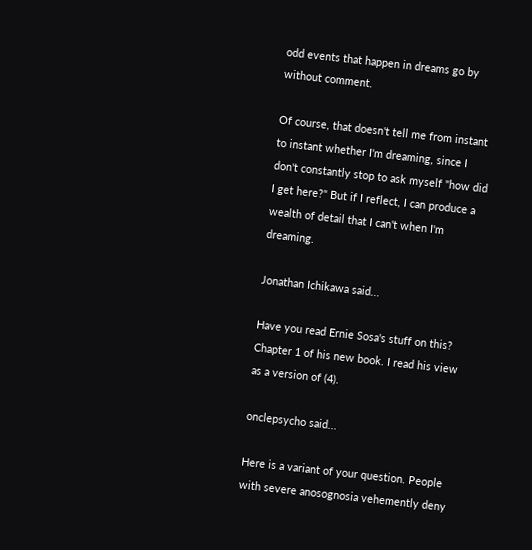odd events that happen in dreams go by without comment.

Of course, that doesn't tell me from instant to instant whether I'm dreaming, since I don't constantly stop to ask myself "how did I get here?" But if I reflect, I can produce a wealth of detail that I can't when I'm dreaming.

Jonathan Ichikawa said...

Have you read Ernie Sosa's stuff on this? Chapter 1 of his new book. I read his view as a version of (4).

onclepsycho said...

Here is a variant of your question. People with severe anosognosia vehemently deny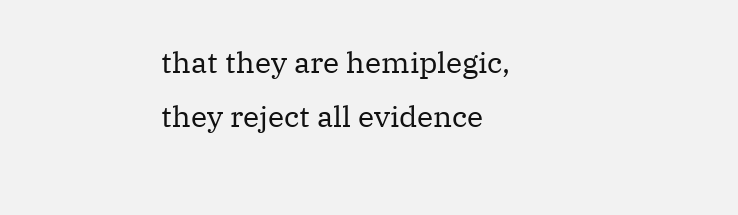that they are hemiplegic, they reject all evidence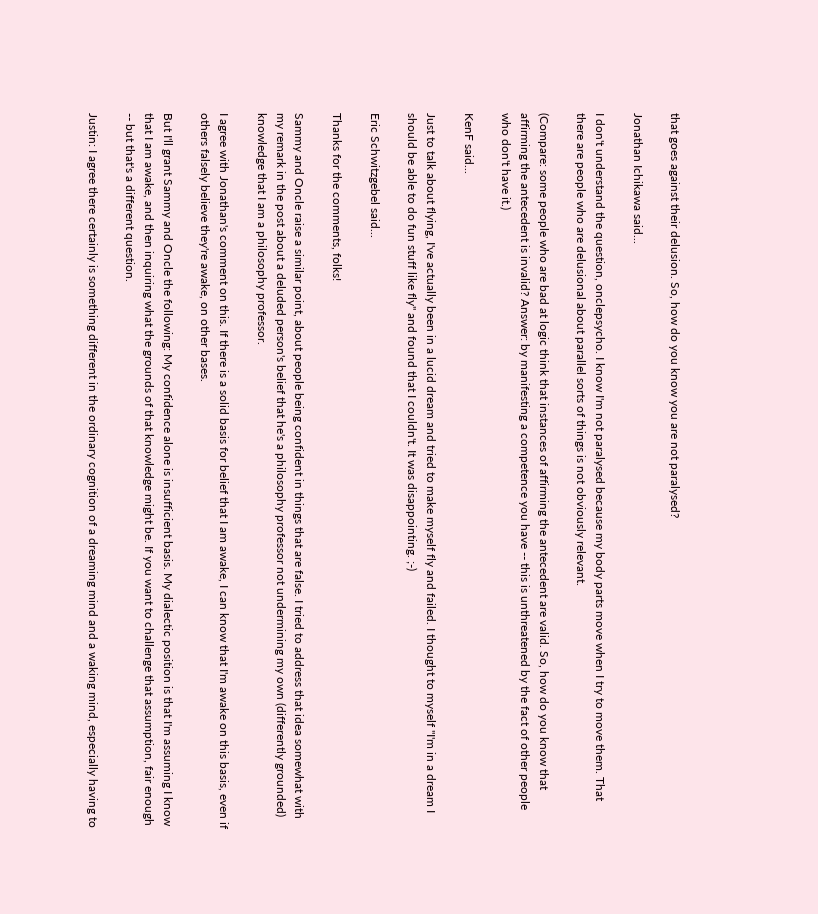that goes against their delusion. So, how do you know you are not paralysed?

Jonathan Ichikawa said...

I don't understand the question, onclepsycho. I know I'm not paralysed because my body parts move when I try to move them. That there are people who are delusional about parallel sorts of things is not obviously relevant.

(Compare: some people who are bad at logic think that instances of affirming the antecedent are valid. So, how do you know that affirming the antecedent is invalid? Answer: by manifesting a competence you have -- this is unthreatened by the fact of other people who don't have it.)

KenF said...

Just to talk about flying, I've actually been in a lucid dream and tried to make myself fly and failed. I thought to myself "I'm in a dream I should be able to do fun stuff like fly" and found that I couldn't. It was disappointing. ;-)

Eric Schwitzgebel said...

Thanks for the comments, folks!

Sammy and Oncle raise a similar point, about people being confident in things that are false. I tried to address that idea somewhat with my remark in the post about a deluded person's belief that he's a philosophy professor not undermining my own (differently grounded) knowledge that I am a philosophy professor.

I agree with Jonathan's comment on this. If there is a solid basis for belief that I am awake, I can know that I'm awake on this basis, even if others falsely believe they're awake, on other bases.

But I'll grant Sammy and Oncle the following: My confidence alone is insufficient basis. My dialectic position is that I'm assuming I know that I am awake, and then inquiring what the grounds of that knowledge might be. If you want to challenge that assumption, fair enough -- but that's a different question.

Justin: I agree there certainly is something different in the ordinary cognition of a dreaming mind and a waking mind, especially having to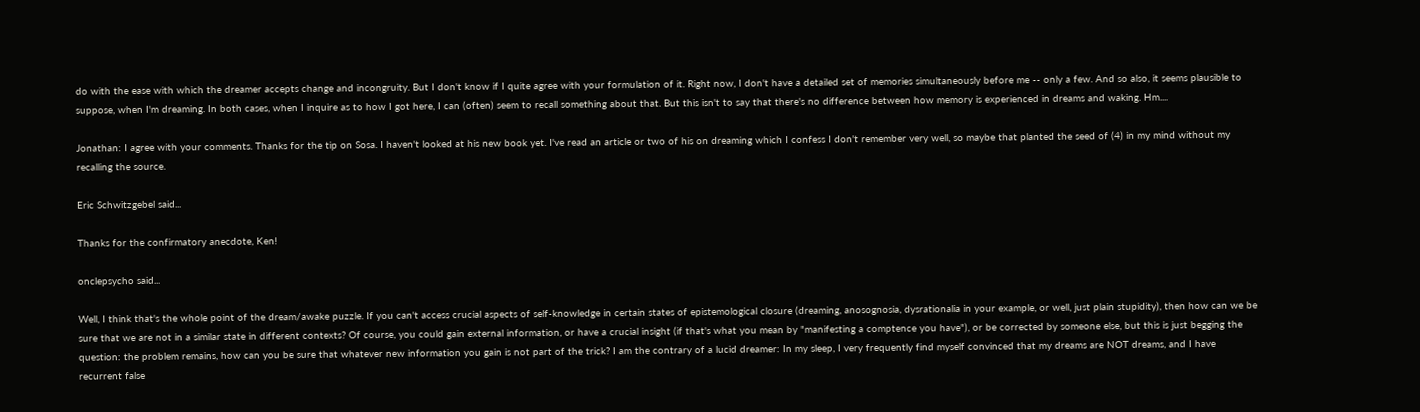do with the ease with which the dreamer accepts change and incongruity. But I don't know if I quite agree with your formulation of it. Right now, I don't have a detailed set of memories simultaneously before me -- only a few. And so also, it seems plausible to suppose, when I'm dreaming. In both cases, when I inquire as to how I got here, I can (often) seem to recall something about that. But this isn't to say that there's no difference between how memory is experienced in dreams and waking. Hm....

Jonathan: I agree with your comments. Thanks for the tip on Sosa. I haven't looked at his new book yet. I've read an article or two of his on dreaming which I confess I don't remember very well, so maybe that planted the seed of (4) in my mind without my recalling the source.

Eric Schwitzgebel said...

Thanks for the confirmatory anecdote, Ken!

onclepsycho said...

Well, I think that's the whole point of the dream/awake puzzle. If you can't access crucial aspects of self-knowledge in certain states of epistemological closure (dreaming, anosognosia, dysrationalia in your example, or well, just plain stupidity), then how can we be sure that we are not in a similar state in different contexts? Of course, you could gain external information, or have a crucial insight (if that's what you mean by "manifesting a comptence you have"), or be corrected by someone else, but this is just begging the question: the problem remains, how can you be sure that whatever new information you gain is not part of the trick? I am the contrary of a lucid dreamer: In my sleep, I very frequently find myself convinced that my dreams are NOT dreams, and I have recurrent false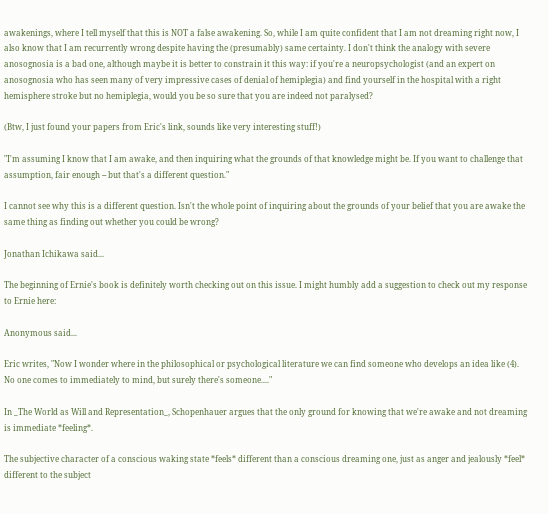awakenings, where I tell myself that this is NOT a false awakening. So, while I am quite confident that I am not dreaming right now, I also know that I am recurrently wrong despite having the (presumably) same certainty. I don't think the analogy with severe anosognosia is a bad one, although maybe it is better to constrain it this way: if you're a neuropsychologist (and an expert on anosognosia who has seen many of very impressive cases of denial of hemiplegia) and find yourself in the hospital with a right hemisphere stroke but no hemiplegia, would you be so sure that you are indeed not paralysed?

(Btw, I just found your papers from Eric's link, sounds like very interesting stuff!)

"I'm assuming I know that I am awake, and then inquiring what the grounds of that knowledge might be. If you want to challenge that assumption, fair enough -- but that's a different question."

I cannot see why this is a different question. Isn't the whole point of inquiring about the grounds of your belief that you are awake the same thing as finding out whether you could be wrong?

Jonathan Ichikawa said...

The beginning of Ernie's book is definitely worth checking out on this issue. I might humbly add a suggestion to check out my response to Ernie here:

Anonymous said...

Eric writes, "Now I wonder where in the philosophical or psychological literature we can find someone who develops an idea like (4). No one comes to immediately to mind, but surely there's someone...."

In _The World as Will and Representation_, Schopenhauer argues that the only ground for knowing that we're awake and not dreaming is immediate *feeling*.

The subjective character of a conscious waking state *feels* different than a conscious dreaming one, just as anger and jealously *feel* different to the subject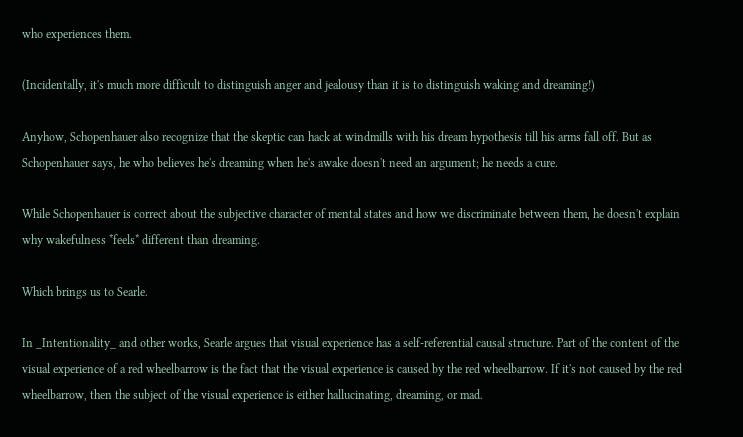who experiences them.

(Incidentally, it's much more difficult to distinguish anger and jealousy than it is to distinguish waking and dreaming!)

Anyhow, Schopenhauer also recognize that the skeptic can hack at windmills with his dream hypothesis till his arms fall off. But as Schopenhauer says, he who believes he's dreaming when he's awake doesn't need an argument; he needs a cure.

While Schopenhauer is correct about the subjective character of mental states and how we discriminate between them, he doesn't explain why wakefulness *feels* different than dreaming.

Which brings us to Searle.

In _Intentionality_ and other works, Searle argues that visual experience has a self-referential causal structure. Part of the content of the visual experience of a red wheelbarrow is the fact that the visual experience is caused by the red wheelbarrow. If it's not caused by the red wheelbarrow, then the subject of the visual experience is either hallucinating, dreaming, or mad.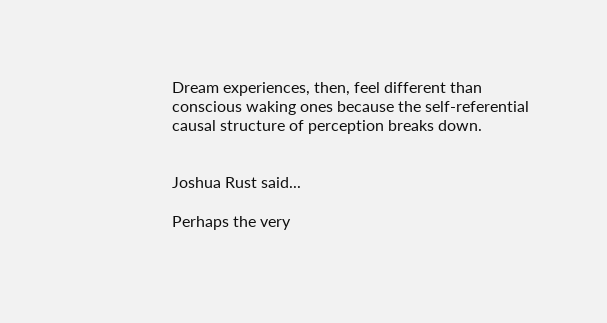Dream experiences, then, feel different than conscious waking ones because the self-referential causal structure of perception breaks down.


Joshua Rust said...

Perhaps the very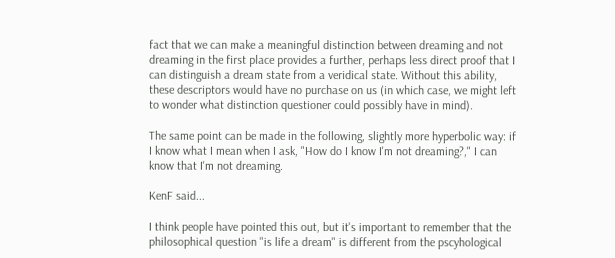fact that we can make a meaningful distinction between dreaming and not dreaming in the first place provides a further, perhaps less direct proof that I can distinguish a dream state from a veridical state. Without this ability, these descriptors would have no purchase on us (in which case, we might left to wonder what distinction questioner could possibly have in mind).

The same point can be made in the following, slightly more hyperbolic way: if I know what I mean when I ask, "How do I know I'm not dreaming?," I can know that I'm not dreaming.

KenF said...

I think people have pointed this out, but it's important to remember that the philosophical question "is life a dream" is different from the pscyhological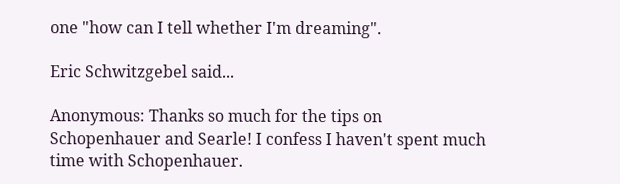one "how can I tell whether I'm dreaming".

Eric Schwitzgebel said...

Anonymous: Thanks so much for the tips on Schopenhauer and Searle! I confess I haven't spent much time with Schopenhauer.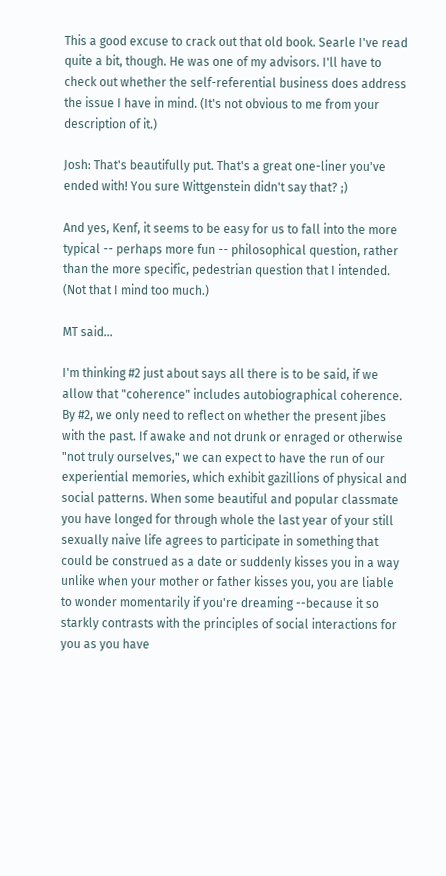This a good excuse to crack out that old book. Searle I've read quite a bit, though. He was one of my advisors. I'll have to check out whether the self-referential business does address the issue I have in mind. (It's not obvious to me from your description of it.)

Josh: That's beautifully put. That's a great one-liner you've ended with! You sure Wittgenstein didn't say that? ;)

And yes, Kenf, it seems to be easy for us to fall into the more typical -- perhaps more fun -- philosophical question, rather than the more specific, pedestrian question that I intended. (Not that I mind too much.)

MT said...

I'm thinking #2 just about says all there is to be said, if we allow that "coherence" includes autobiographical coherence. By #2, we only need to reflect on whether the present jibes with the past. If awake and not drunk or enraged or otherwise "not truly ourselves," we can expect to have the run of our experiential memories, which exhibit gazillions of physical and social patterns. When some beautiful and popular classmate you have longed for through whole the last year of your still sexually naive life agrees to participate in something that could be construed as a date or suddenly kisses you in a way unlike when your mother or father kisses you, you are liable to wonder momentarily if you're dreaming --because it so starkly contrasts with the principles of social interactions for you as you have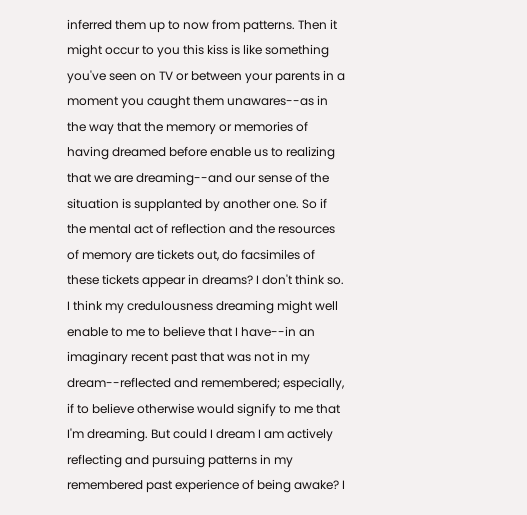inferred them up to now from patterns. Then it might occur to you this kiss is like something you've seen on TV or between your parents in a moment you caught them unawares--as in the way that the memory or memories of having dreamed before enable us to realizing that we are dreaming--and our sense of the situation is supplanted by another one. So if the mental act of reflection and the resources of memory are tickets out, do facsimiles of these tickets appear in dreams? I don't think so. I think my credulousness dreaming might well enable to me to believe that I have--in an imaginary recent past that was not in my dream--reflected and remembered; especially, if to believe otherwise would signify to me that I'm dreaming. But could I dream I am actively reflecting and pursuing patterns in my remembered past experience of being awake? I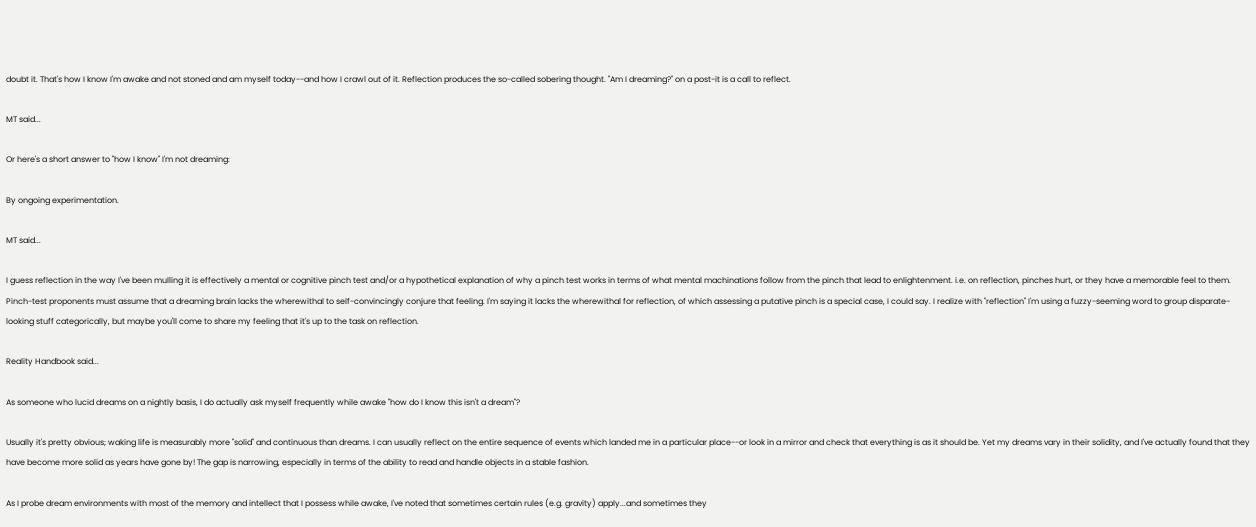doubt it. That's how I know I'm awake and not stoned and am myself today--and how I crawl out of it. Reflection produces the so-called sobering thought. "Am I dreaming?" on a post-it is a call to reflect.

MT said...

Or here's a short answer to "how I know" I'm not dreaming:

By ongoing experimentation.

MT said...

I guess reflection in the way I've been mulling it is effectively a mental or cognitive pinch test and/or a hypothetical explanation of why a pinch test works in terms of what mental machinations follow from the pinch that lead to enlightenment. i.e. on reflection, pinches hurt, or they have a memorable feel to them. Pinch-test proponents must assume that a dreaming brain lacks the wherewithal to self-convincingly conjure that feeling. I'm saying it lacks the wherewithal for reflection, of which assessing a putative pinch is a special case, I could say. I realize with "reflection" I'm using a fuzzy-seeming word to group disparate-looking stuff categorically, but maybe you'll come to share my feeling that it's up to the task on reflection.

Reality Handbook said...

As someone who lucid dreams on a nightly basis, I do actually ask myself frequently while awake "how do I know this isn't a dream"?

Usually it's pretty obvious; waking life is measurably more "solid" and continuous than dreams. I can usually reflect on the entire sequence of events which landed me in a particular place--or look in a mirror and check that everything is as it should be. Yet my dreams vary in their solidity, and I've actually found that they have become more solid as years have gone by! The gap is narrowing, especially in terms of the ability to read and handle objects in a stable fashion.

As I probe dream environments with most of the memory and intellect that I possess while awake, I've noted that sometimes certain rules (e.g. gravity) apply...and sometimes they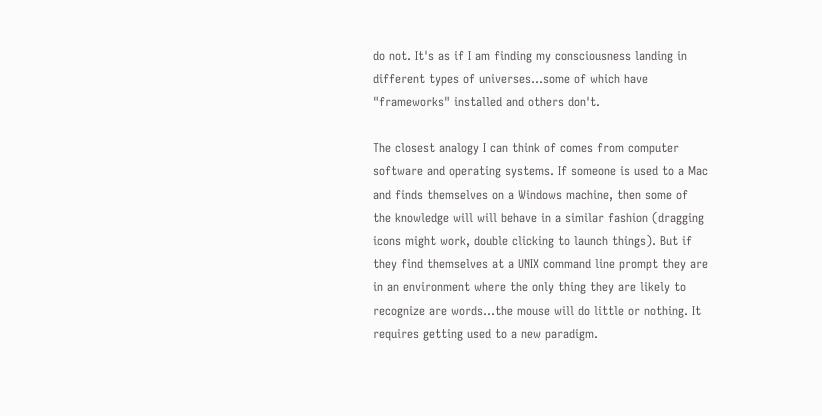do not. It's as if I am finding my consciousness landing in different types of universes...some of which have "frameworks" installed and others don't.

The closest analogy I can think of comes from computer software and operating systems. If someone is used to a Mac and finds themselves on a Windows machine, then some of the knowledge will will behave in a similar fashion (dragging icons might work, double clicking to launch things). But if they find themselves at a UNIX command line prompt they are in an environment where the only thing they are likely to recognize are words...the mouse will do little or nothing. It requires getting used to a new paradigm.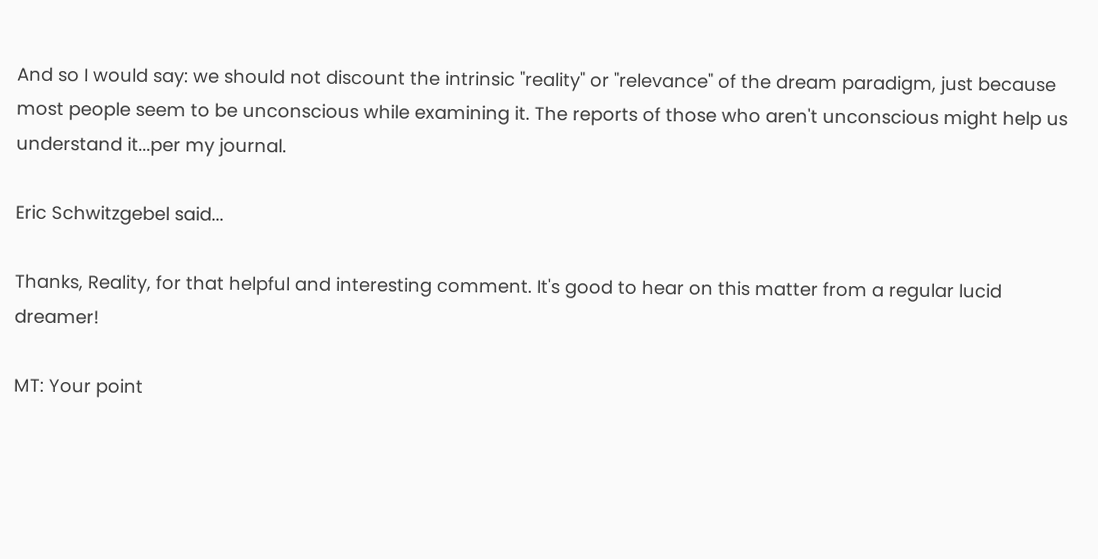And so I would say: we should not discount the intrinsic "reality" or "relevance" of the dream paradigm, just because most people seem to be unconscious while examining it. The reports of those who aren't unconscious might help us understand it...per my journal.

Eric Schwitzgebel said...

Thanks, Reality, for that helpful and interesting comment. It's good to hear on this matter from a regular lucid dreamer!

MT: Your point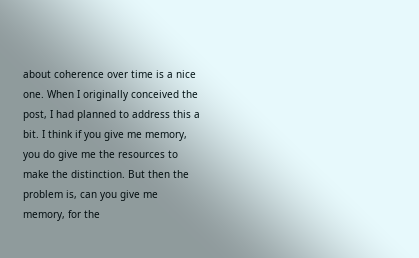about coherence over time is a nice one. When I originally conceived the post, I had planned to address this a bit. I think if you give me memory, you do give me the resources to make the distinction. But then the problem is, can you give me memory, for the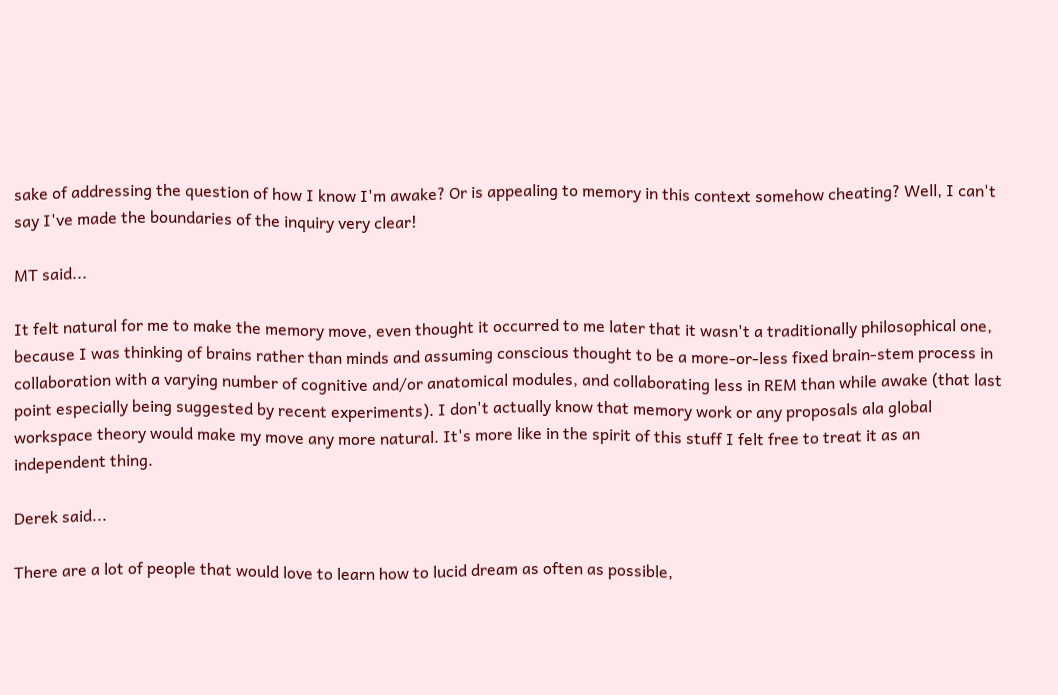sake of addressing the question of how I know I'm awake? Or is appealing to memory in this context somehow cheating? Well, I can't say I've made the boundaries of the inquiry very clear!

MT said...

It felt natural for me to make the memory move, even thought it occurred to me later that it wasn't a traditionally philosophical one, because I was thinking of brains rather than minds and assuming conscious thought to be a more-or-less fixed brain-stem process in collaboration with a varying number of cognitive and/or anatomical modules, and collaborating less in REM than while awake (that last point especially being suggested by recent experiments). I don't actually know that memory work or any proposals ala global workspace theory would make my move any more natural. It's more like in the spirit of this stuff I felt free to treat it as an independent thing.

Derek said...

There are a lot of people that would love to learn how to lucid dream as often as possible,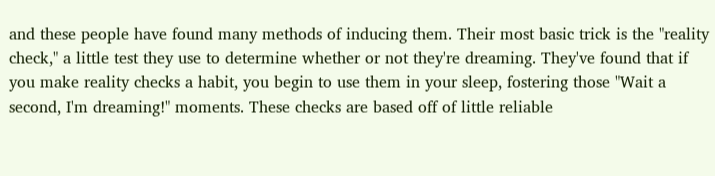and these people have found many methods of inducing them. Their most basic trick is the "reality check," a little test they use to determine whether or not they're dreaming. They've found that if you make reality checks a habit, you begin to use them in your sleep, fostering those "Wait a second, I'm dreaming!" moments. These checks are based off of little reliable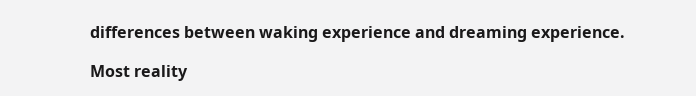differences between waking experience and dreaming experience.

Most reality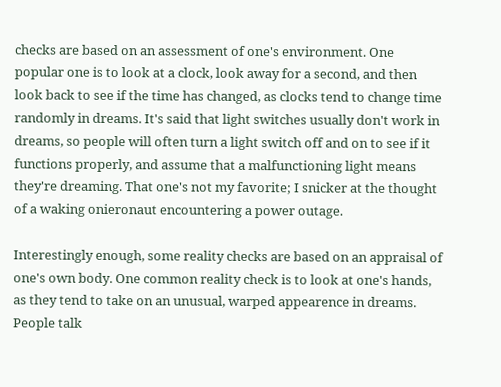checks are based on an assessment of one's environment. One popular one is to look at a clock, look away for a second, and then look back to see if the time has changed, as clocks tend to change time randomly in dreams. It's said that light switches usually don't work in dreams, so people will often turn a light switch off and on to see if it functions properly, and assume that a malfunctioning light means they're dreaming. That one's not my favorite; I snicker at the thought of a waking onieronaut encountering a power outage.

Interestingly enough, some reality checks are based on an appraisal of one's own body. One common reality check is to look at one's hands, as they tend to take on an unusual, warped appearence in dreams. People talk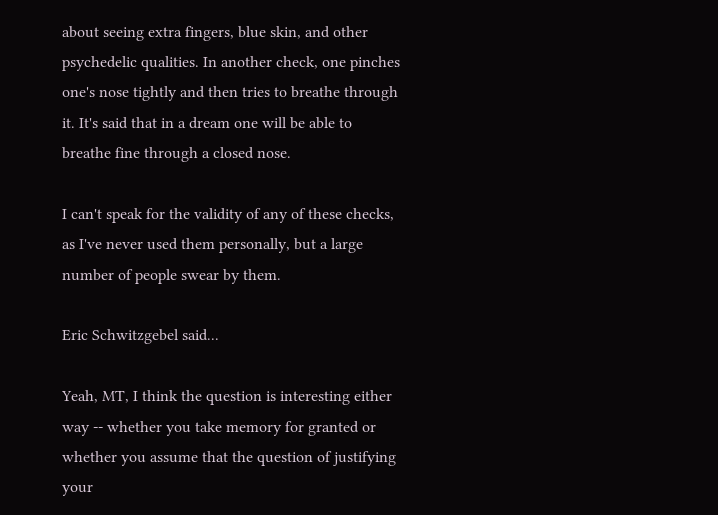about seeing extra fingers, blue skin, and other psychedelic qualities. In another check, one pinches one's nose tightly and then tries to breathe through it. It's said that in a dream one will be able to breathe fine through a closed nose.

I can't speak for the validity of any of these checks, as I've never used them personally, but a large number of people swear by them.

Eric Schwitzgebel said...

Yeah, MT, I think the question is interesting either way -- whether you take memory for granted or whether you assume that the question of justifying your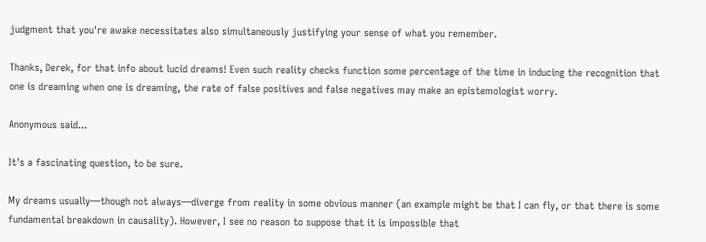judgment that you're awake necessitates also simultaneously justifying your sense of what you remember.

Thanks, Derek, for that info about lucid dreams! Even such reality checks function some percentage of the time in inducing the recognition that one is dreaming when one is dreaming, the rate of false positives and false negatives may make an epistemologist worry.

Anonymous said...

It's a fascinating question, to be sure.

My dreams usually—though not always—diverge from reality in some obvious manner (an example might be that I can fly, or that there is some fundamental breakdown in causality). However, I see no reason to suppose that it is impossible that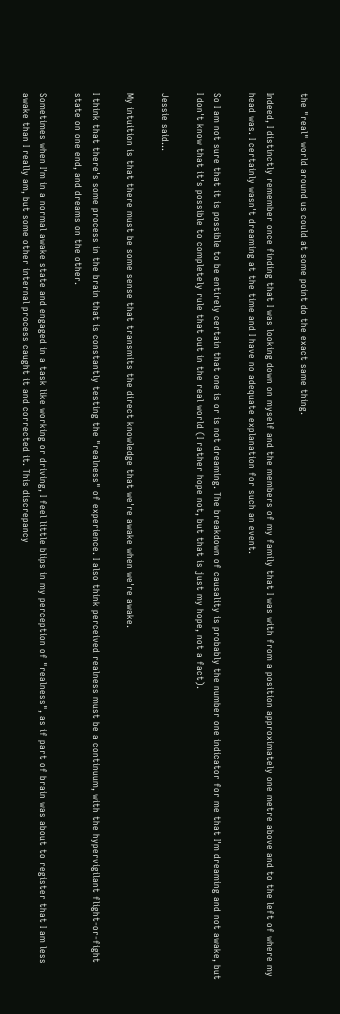the "real" world around us could at some point do the exact same thing.

Indeed, I distinctly remember once finding that I was looking down on myself and the members of my family that I was with from a position approximately one metre above and to the left of where my head was. I certainly wasn't dreaming at the time and I have no adequate explanation for such an event.

So I am not sure that it is possible to be entirely certain that one is or is not dreaming. The breakdown of causality is probably the number one indicator for me that I'm dreaming and not awake, but I don't know that it's possible to completely rule that out in the real world (I rather hope not, but that is just my hope, not a fact).

Jessie said...

My intuition is that there must be some sense that transmits the direct knowledge that we're awake when we're awake.

I think that there's some process in the brain that is constantly testing the "realness" of experience. I also think perceived realness must be a continuum, with the hypervigilant flight-or-fight state on one end, and dreams on the other.

Sometimes when I'm in a normal awake state and engaged in a task like working or driving, I feel little blips in my perception of "realness", as if part of brain was about to register that I am less awake than I really am, but some other internal process caught it and corrected it. This discrepancy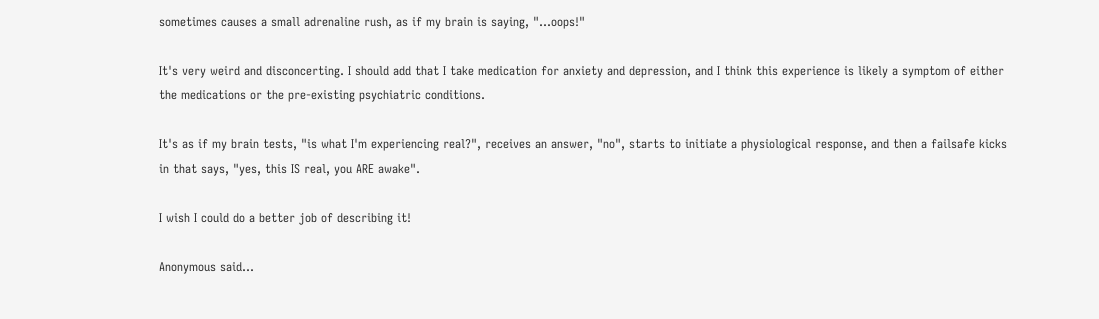sometimes causes a small adrenaline rush, as if my brain is saying, "...oops!"

It's very weird and disconcerting. I should add that I take medication for anxiety and depression, and I think this experience is likely a symptom of either the medications or the pre-existing psychiatric conditions.

It's as if my brain tests, "is what I'm experiencing real?", receives an answer, "no", starts to initiate a physiological response, and then a failsafe kicks in that says, "yes, this IS real, you ARE awake".

I wish I could do a better job of describing it!

Anonymous said...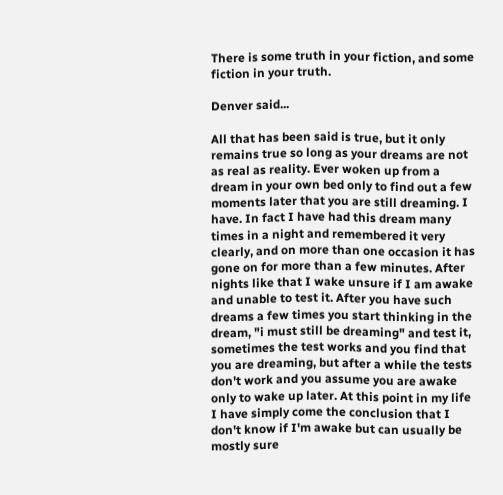There is some truth in your fiction, and some fiction in your truth.

Denver said...

All that has been said is true, but it only remains true so long as your dreams are not as real as reality. Ever woken up from a dream in your own bed only to find out a few moments later that you are still dreaming. I have. In fact I have had this dream many times in a night and remembered it very clearly, and on more than one occasion it has gone on for more than a few minutes. After nights like that I wake unsure if I am awake and unable to test it. After you have such dreams a few times you start thinking in the dream, "i must still be dreaming" and test it, sometimes the test works and you find that you are dreaming, but after a while the tests don't work and you assume you are awake only to wake up later. At this point in my life I have simply come the conclusion that I don't know if I'm awake but can usually be mostly sure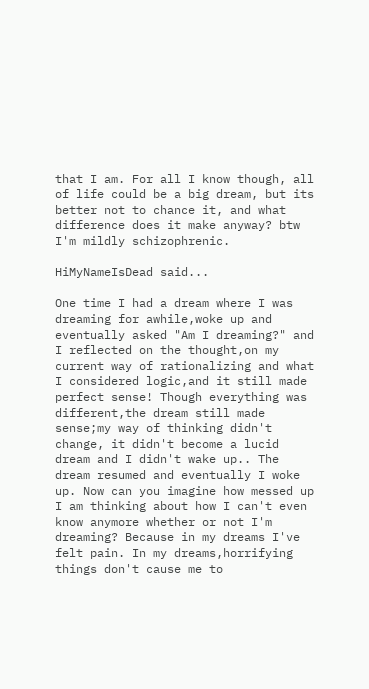that I am. For all I know though, all of life could be a big dream, but its better not to chance it, and what difference does it make anyway? btw I'm mildly schizophrenic.

HiMyNameIsDead said...

One time I had a dream where I was dreaming for awhile,woke up and eventually asked "Am I dreaming?" and I reflected on the thought,on my current way of rationalizing and what I considered logic,and it still made perfect sense! Though everything was different,the dream still made sense;my way of thinking didn't change, it didn't become a lucid dream and I didn't wake up.. The dream resumed and eventually I woke up. Now can you imagine how messed up I am thinking about how I can't even know anymore whether or not I'm dreaming? Because in my dreams I've felt pain. In my dreams,horrifying things don't cause me to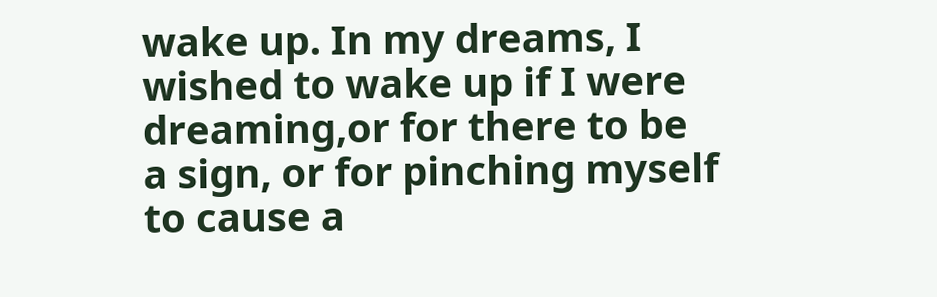wake up. In my dreams, I wished to wake up if I were dreaming,or for there to be a sign, or for pinching myself to cause a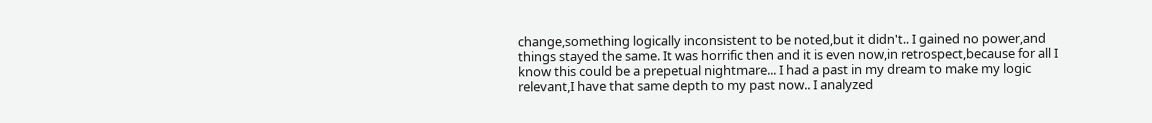change,something logically inconsistent to be noted,but it didn't.. I gained no power,and things stayed the same. It was horrific then and it is even now,in retrospect,because for all I know this could be a prepetual nightmare... I had a past in my dream to make my logic relevant,I have that same depth to my past now.. I analyzed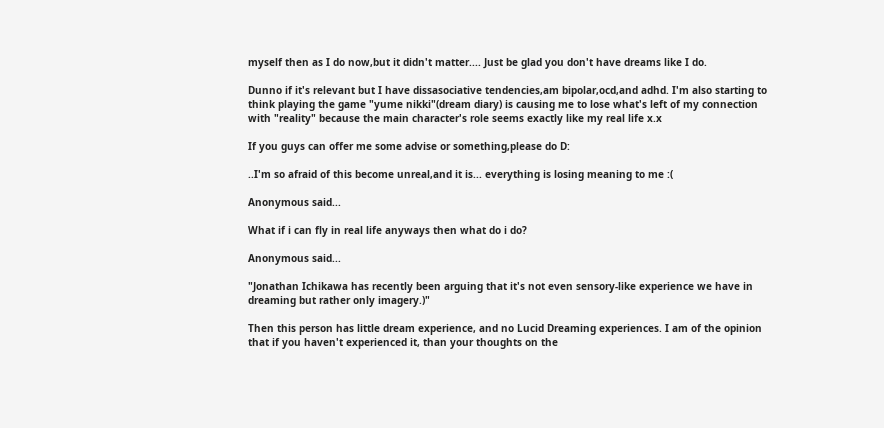myself then as I do now,but it didn't matter.... Just be glad you don't have dreams like I do.

Dunno if it's relevant but I have dissasociative tendencies,am bipolar,ocd,and adhd. I'm also starting to think playing the game "yume nikki"(dream diary) is causing me to lose what's left of my connection with "reality" because the main character's role seems exactly like my real life x.x

If you guys can offer me some advise or something,please do D:

..I'm so afraid of this become unreal,and it is... everything is losing meaning to me :(

Anonymous said...

What if i can fly in real life anyways then what do i do?

Anonymous said...

"Jonathan Ichikawa has recently been arguing that it's not even sensory-like experience we have in dreaming but rather only imagery.)"

Then this person has little dream experience, and no Lucid Dreaming experiences. I am of the opinion that if you haven't experienced it, than your thoughts on the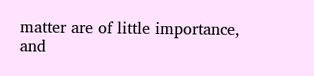matter are of little importance, and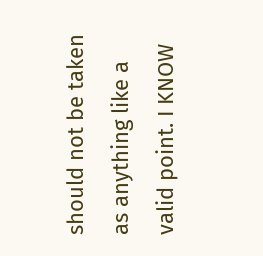should not be taken as anything like a valid point. I KNOW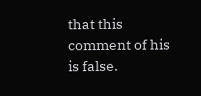that this comment of his is false.